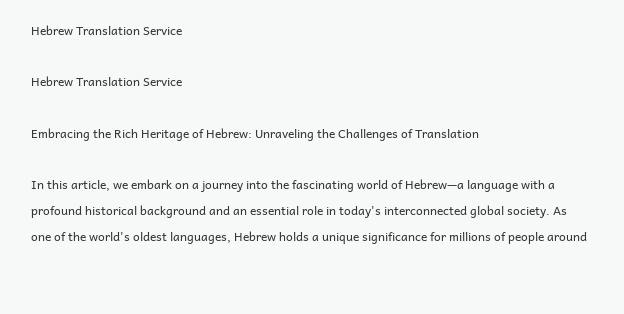Hebrew Translation Service

Hebrew Translation Service

Embracing the Rich Heritage of Hebrew: Unraveling the Challenges of Translation

In this article, we embark on a journey into the fascinating world of Hebrew—a language with a profound historical background and an essential role in today's interconnected global society. As one of the world's oldest languages, Hebrew holds a unique significance for millions of people around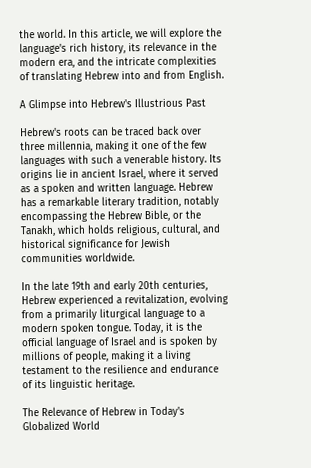the world. In this article, we will explore the language's rich history, its relevance in the modern era, and the intricate complexities of translating Hebrew into and from English.

A Glimpse into Hebrew's Illustrious Past

Hebrew's roots can be traced back over three millennia, making it one of the few languages with such a venerable history. Its origins lie in ancient Israel, where it served as a spoken and written language. Hebrew has a remarkable literary tradition, notably encompassing the Hebrew Bible, or the Tanakh, which holds religious, cultural, and historical significance for Jewish communities worldwide.

In the late 19th and early 20th centuries, Hebrew experienced a revitalization, evolving from a primarily liturgical language to a modern spoken tongue. Today, it is the official language of Israel and is spoken by millions of people, making it a living testament to the resilience and endurance of its linguistic heritage.

The Relevance of Hebrew in Today's Globalized World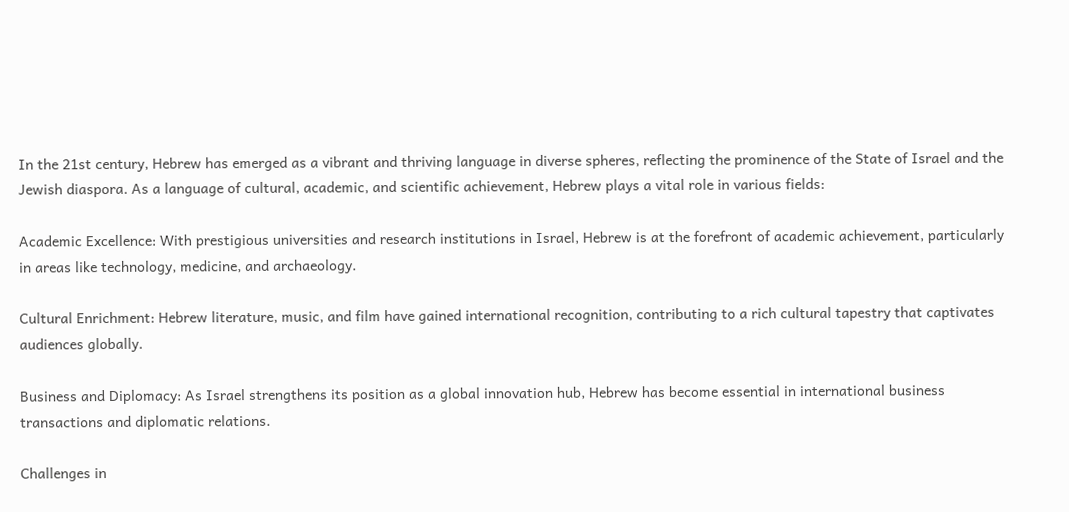In the 21st century, Hebrew has emerged as a vibrant and thriving language in diverse spheres, reflecting the prominence of the State of Israel and the Jewish diaspora. As a language of cultural, academic, and scientific achievement, Hebrew plays a vital role in various fields:

Academic Excellence: With prestigious universities and research institutions in Israel, Hebrew is at the forefront of academic achievement, particularly in areas like technology, medicine, and archaeology.

Cultural Enrichment: Hebrew literature, music, and film have gained international recognition, contributing to a rich cultural tapestry that captivates audiences globally.

Business and Diplomacy: As Israel strengthens its position as a global innovation hub, Hebrew has become essential in international business transactions and diplomatic relations.

Challenges in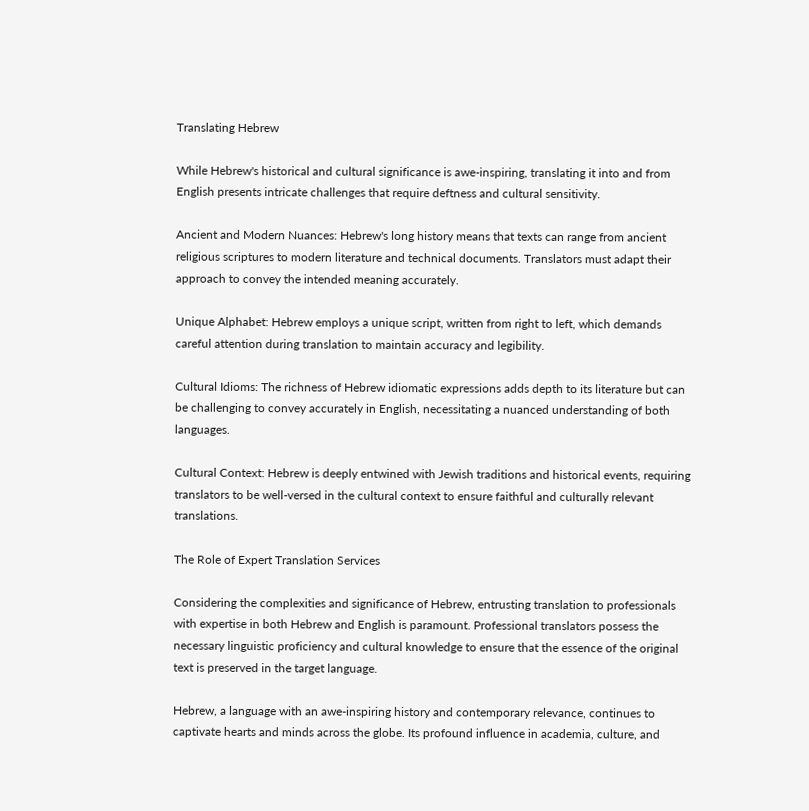Translating Hebrew

While Hebrew's historical and cultural significance is awe-inspiring, translating it into and from English presents intricate challenges that require deftness and cultural sensitivity.

Ancient and Modern Nuances: Hebrew's long history means that texts can range from ancient religious scriptures to modern literature and technical documents. Translators must adapt their approach to convey the intended meaning accurately.

Unique Alphabet: Hebrew employs a unique script, written from right to left, which demands careful attention during translation to maintain accuracy and legibility.

Cultural Idioms: The richness of Hebrew idiomatic expressions adds depth to its literature but can be challenging to convey accurately in English, necessitating a nuanced understanding of both languages.

Cultural Context: Hebrew is deeply entwined with Jewish traditions and historical events, requiring translators to be well-versed in the cultural context to ensure faithful and culturally relevant translations.

The Role of Expert Translation Services

Considering the complexities and significance of Hebrew, entrusting translation to professionals with expertise in both Hebrew and English is paramount. Professional translators possess the necessary linguistic proficiency and cultural knowledge to ensure that the essence of the original text is preserved in the target language.

Hebrew, a language with an awe-inspiring history and contemporary relevance, continues to captivate hearts and minds across the globe. Its profound influence in academia, culture, and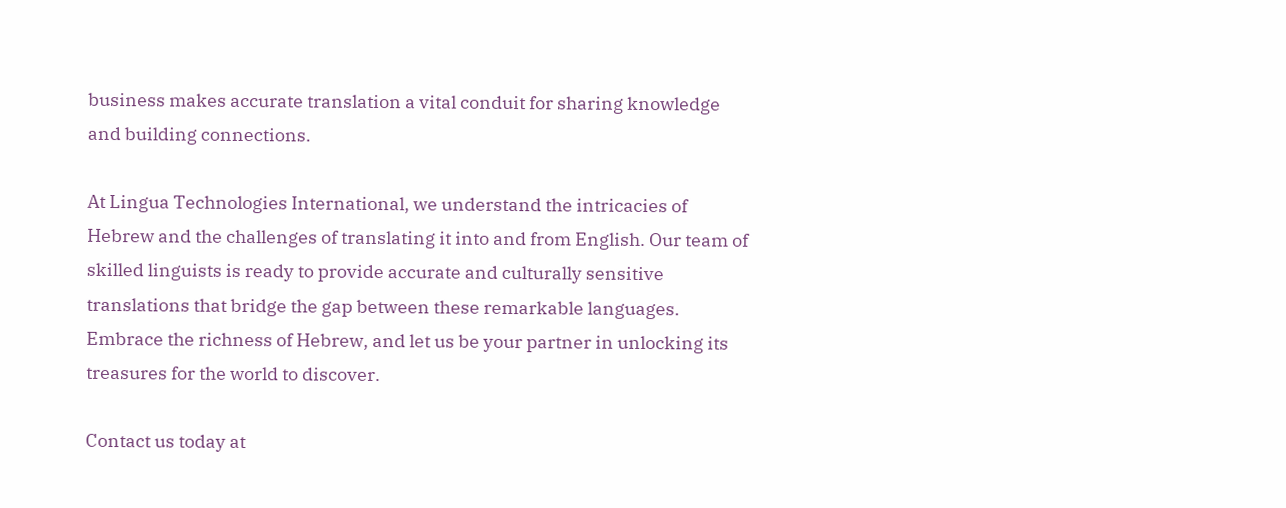business makes accurate translation a vital conduit for sharing knowledge and building connections.

At Lingua Technologies International, we understand the intricacies of Hebrew and the challenges of translating it into and from English. Our team of skilled linguists is ready to provide accurate and culturally sensitive translations that bridge the gap between these remarkable languages. Embrace the richness of Hebrew, and let us be your partner in unlocking its treasures for the world to discover.

Contact us today at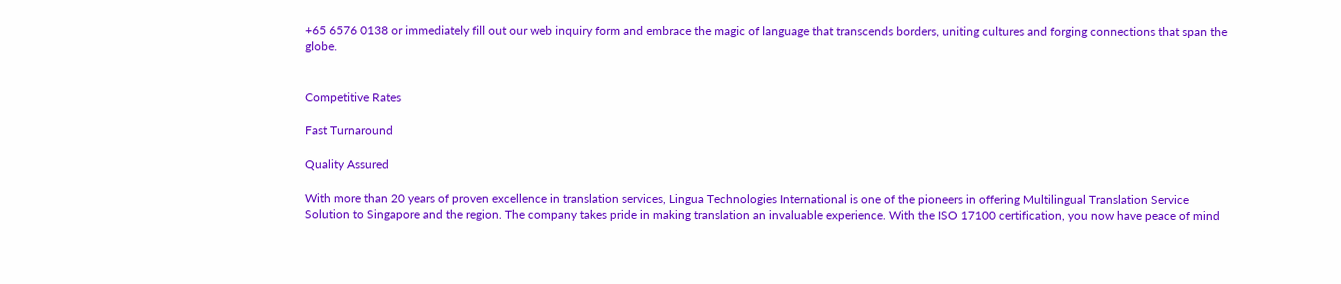+65 6576 0138 or immediately fill out our web inquiry form and embrace the magic of language that transcends borders, uniting cultures and forging connections that span the globe.


Competitive Rates

Fast Turnaround

Quality Assured

With more than 20 years of proven excellence in translation services, Lingua Technologies International is one of the pioneers in offering Multilingual Translation Service Solution to Singapore and the region. The company takes pride in making translation an invaluable experience. With the ISO 17100 certification, you now have peace of mind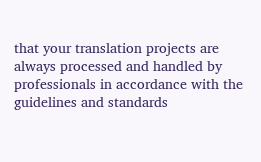that your translation projects are always processed and handled by professionals in accordance with the guidelines and standards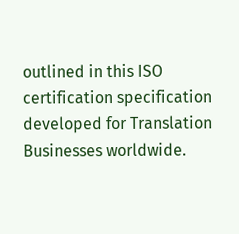outlined in this ISO certification specification developed for Translation Businesses worldwide.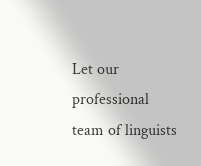Let our professional team of linguists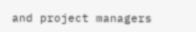and project managers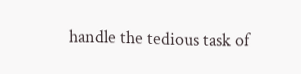handle the tedious task of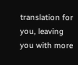translation for you, leaving you with more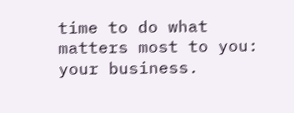time to do what matters most to you: your business.